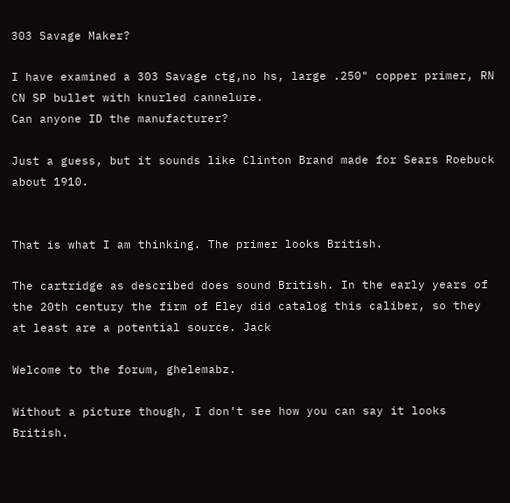303 Savage Maker?

I have examined a 303 Savage ctg,no hs, large .250" copper primer, RN CN SP bullet with knurled cannelure.
Can anyone ID the manufacturer?

Just a guess, but it sounds like Clinton Brand made for Sears Roebuck about 1910.


That is what I am thinking. The primer looks British.

The cartridge as described does sound British. In the early years of the 20th century the firm of Eley did catalog this caliber, so they at least are a potential source. Jack

Welcome to the forum, ghelemabz.

Without a picture though, I don’t see how you can say it looks British.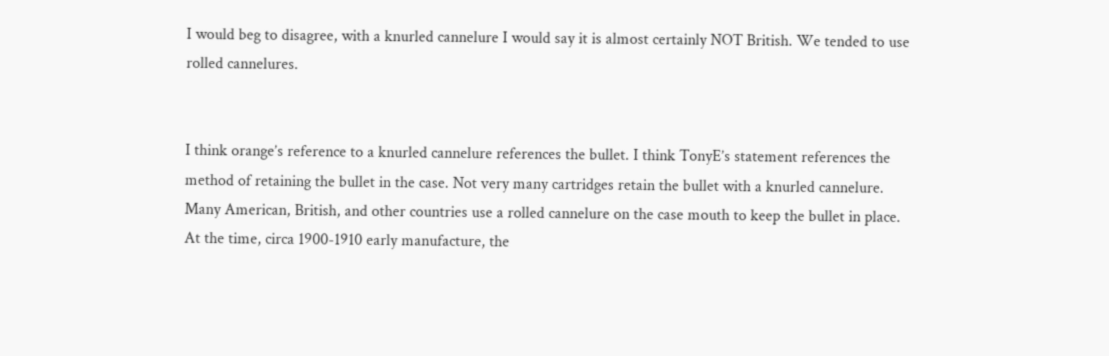I would beg to disagree, with a knurled cannelure I would say it is almost certainly NOT British. We tended to use rolled cannelures.


I think orange’s reference to a knurled cannelure references the bullet. I think TonyE’s statement references the method of retaining the bullet in the case. Not very many cartridges retain the bullet with a knurled cannelure. Many American, British, and other countries use a rolled cannelure on the case mouth to keep the bullet in place. At the time, circa 1900-1910 early manufacture, the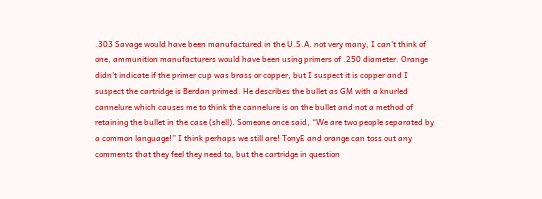.303 Savage would have been manufactured in the U.S.A. not very many, I can’t think of one, ammunition manufacturers would have been using primers of .250 diameter. Orange didn’t indicate if the primer cup was brass or copper, but I suspect it is copper and I suspect the cartridge is Berdan primed. He describes the bullet as GM with a knurled cannelure which causes me to think the cannelure is on the bullet and not a method of retaining the bullet in the case (shell). Someone once said, “We are two people separated by a common language!” I think perhaps we still are! TonyE and orange can toss out any comments that they feel they need to, but the cartridge in question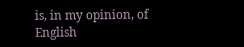is, in my opinion, of English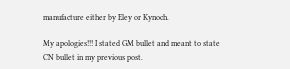manufacture either by Eley or Kynoch.

My apologies!!! I stated GM bullet and meant to state CN bullet in my previous post.